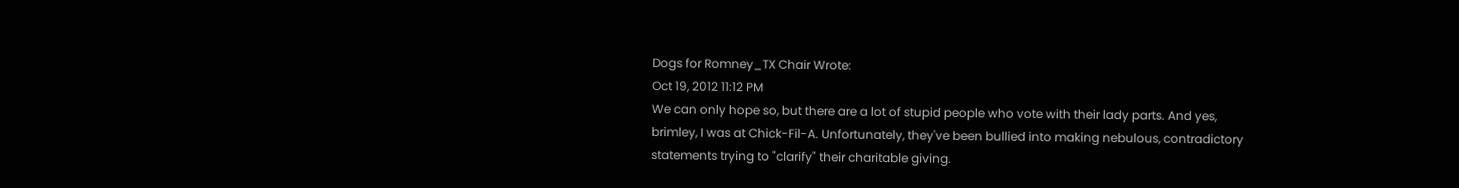Dogs for Romney_TX Chair Wrote:
Oct 19, 2012 11:12 PM
We can only hope so, but there are a lot of stupid people who vote with their lady parts. And yes, brimley, I was at Chick-Fil-A. Unfortunately, they've been bullied into making nebulous, contradictory statements trying to "clarify" their charitable giving.